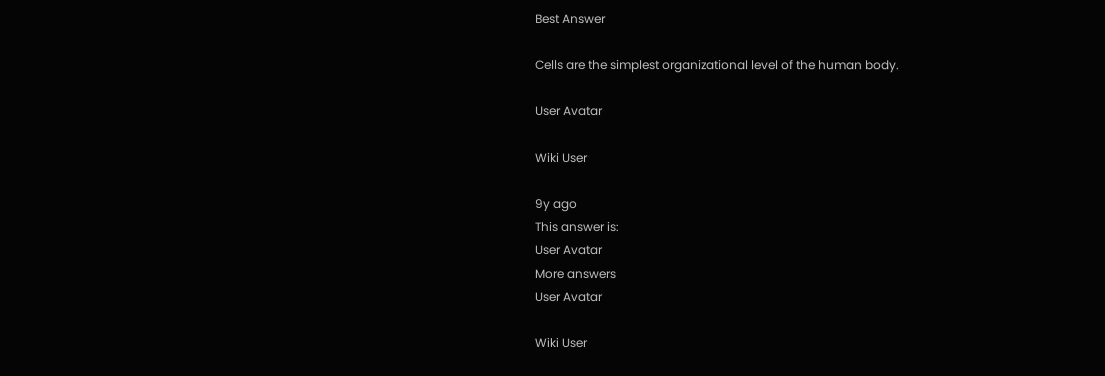Best Answer

Cells are the simplest organizational level of the human body.

User Avatar

Wiki User

9y ago
This answer is:
User Avatar
More answers
User Avatar

Wiki User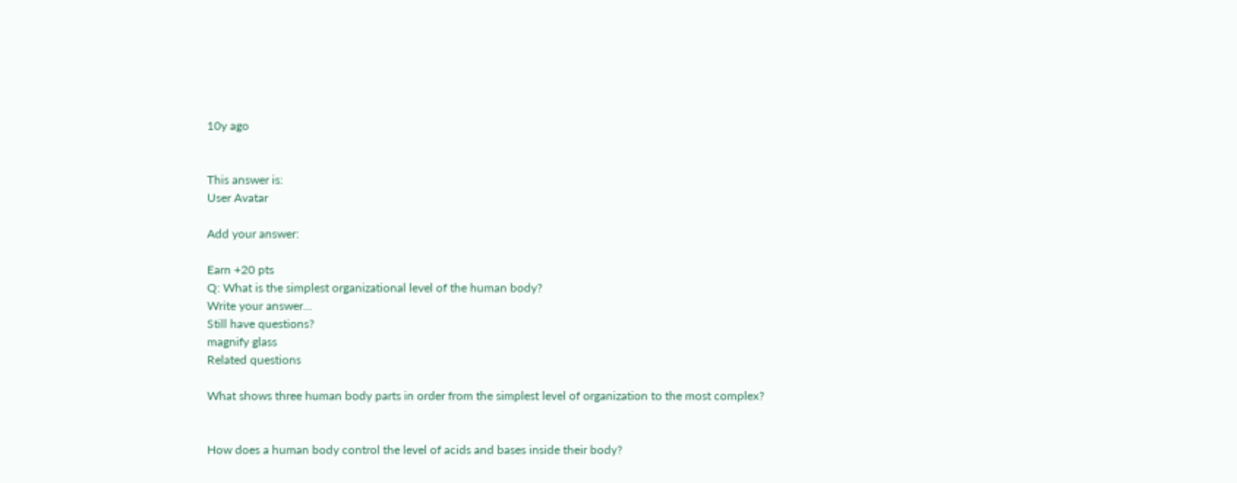10y ago


This answer is:
User Avatar

Add your answer:

Earn +20 pts
Q: What is the simplest organizational level of the human body?
Write your answer...
Still have questions?
magnify glass
Related questions

What shows three human body parts in order from the simplest level of organization to the most complex?


How does a human body control the level of acids and bases inside their body?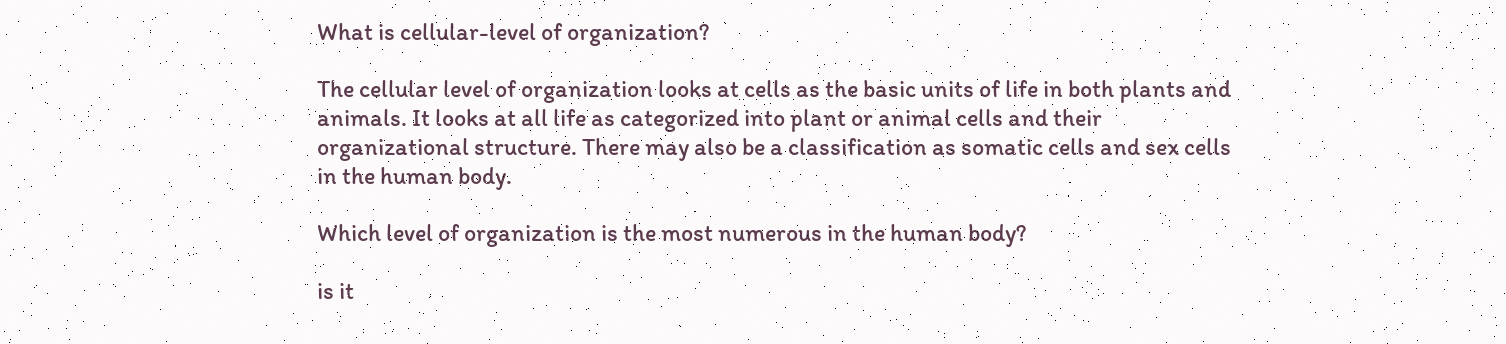What is cellular-level of organization?

The cellular level of organization looks at cells as the basic units of life in both plants and animals. It looks at all life as categorized into plant or animal cells and their organizational structure. There may also be a classification as somatic cells and sex cells in the human body.

Which level of organization is the most numerous in the human body?

is it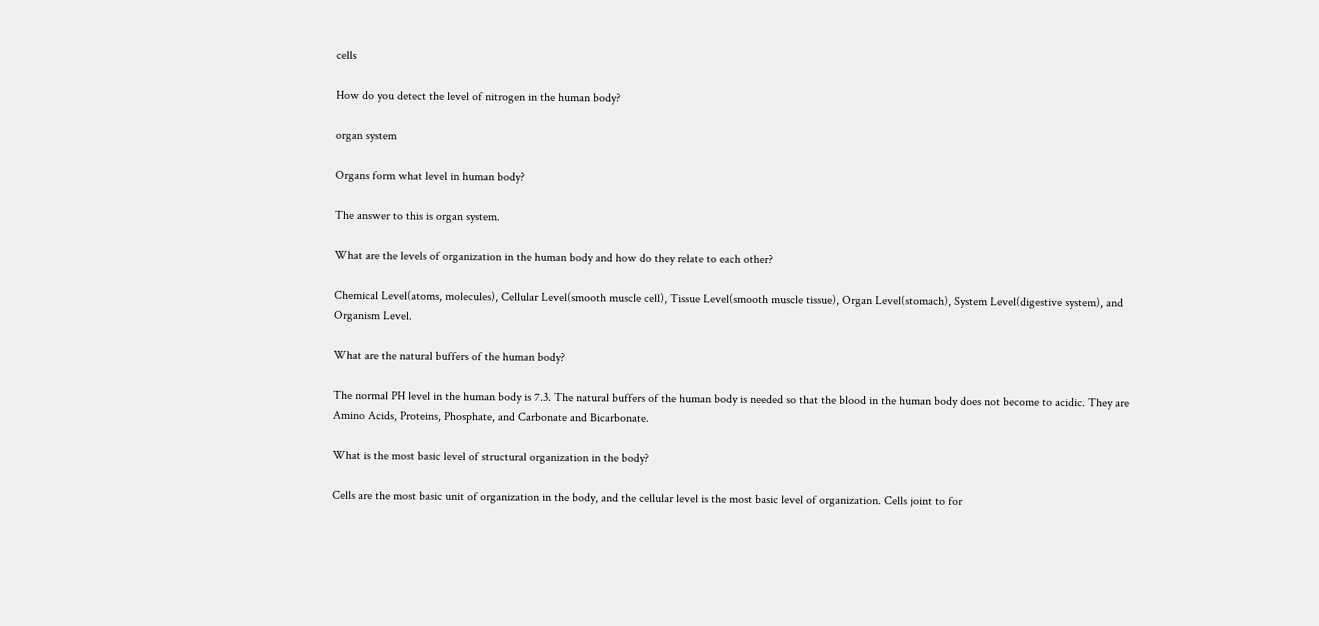cells

How do you detect the level of nitrogen in the human body?

organ system

Organs form what level in human body?

The answer to this is organ system.

What are the levels of organization in the human body and how do they relate to each other?

Chemical Level(atoms, molecules), Cellular Level(smooth muscle cell), Tissue Level(smooth muscle tissue), Organ Level(stomach), System Level(digestive system), and Organism Level.

What are the natural buffers of the human body?

The normal PH level in the human body is 7.3. The natural buffers of the human body is needed so that the blood in the human body does not become to acidic. They are Amino Acids, Proteins, Phosphate, and Carbonate and Bicarbonate.

What is the most basic level of structural organization in the body?

Cells are the most basic unit of organization in the body, and the cellular level is the most basic level of organization. Cells joint to for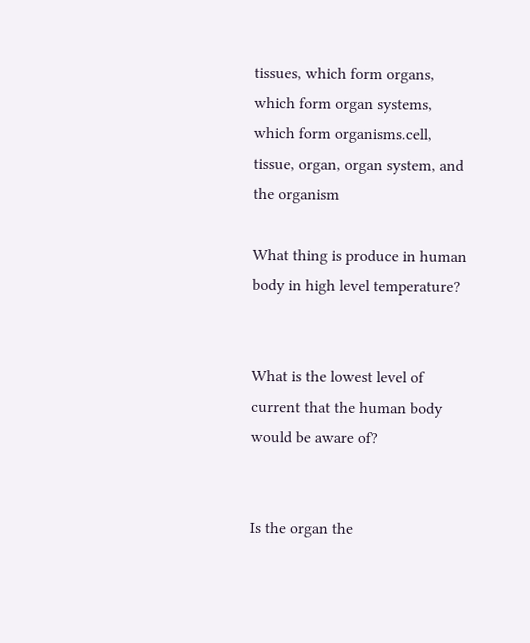tissues, which form organs, which form organ systems, which form organisms.cell, tissue, organ, organ system, and the organism

What thing is produce in human body in high level temperature?


What is the lowest level of current that the human body would be aware of?


Is the organ the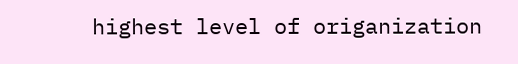highest level of origanization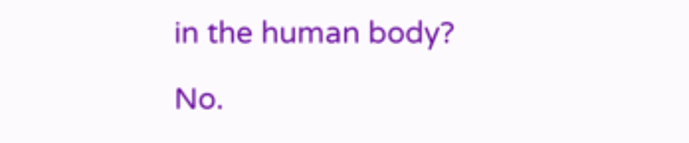in the human body?

No.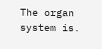The organ system is.